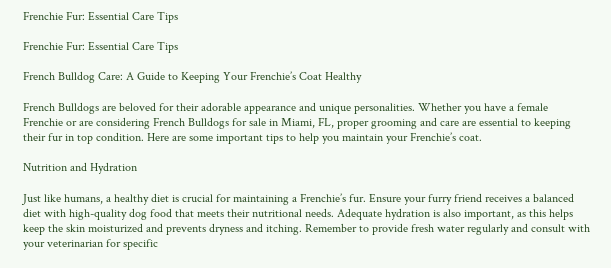Frenchie Fur: Essential Care Tips

Frenchie Fur: Essential Care Tips

French Bulldog Care: A Guide to Keeping Your Frenchie’s Coat Healthy

French Bulldogs are beloved for their adorable appearance and unique personalities. Whether you have a female Frenchie or are considering French Bulldogs for sale in Miami, FL, proper grooming and care are essential to keeping their fur in top condition. Here are some important tips to help you maintain your Frenchie’s coat.

Nutrition and Hydration

Just like humans, a healthy diet is crucial for maintaining a Frenchie’s fur. Ensure your furry friend receives a balanced diet with high-quality dog food that meets their nutritional needs. Adequate hydration is also important, as this helps keep the skin moisturized and prevents dryness and itching. Remember to provide fresh water regularly and consult with your veterinarian for specific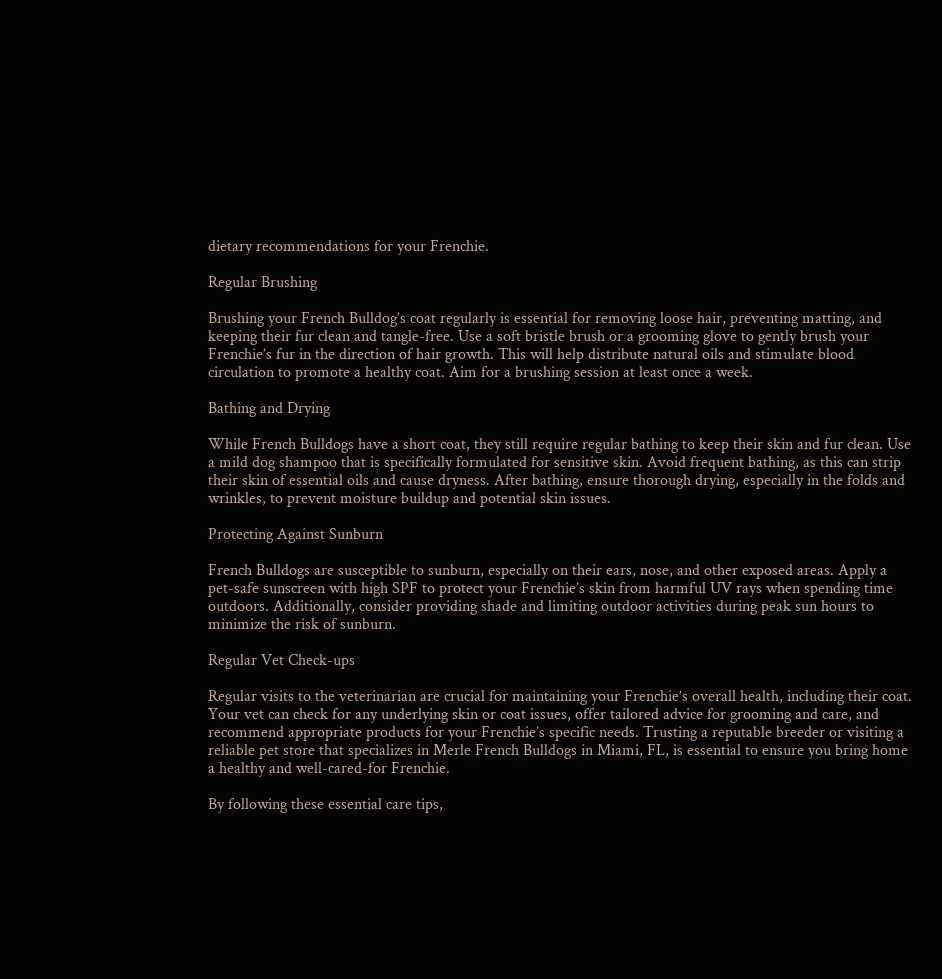dietary recommendations for your Frenchie.

Regular Brushing

Brushing your French Bulldog’s coat regularly is essential for removing loose hair, preventing matting, and keeping their fur clean and tangle-free. Use a soft bristle brush or a grooming glove to gently brush your Frenchie’s fur in the direction of hair growth. This will help distribute natural oils and stimulate blood circulation to promote a healthy coat. Aim for a brushing session at least once a week.

Bathing and Drying

While French Bulldogs have a short coat, they still require regular bathing to keep their skin and fur clean. Use a mild dog shampoo that is specifically formulated for sensitive skin. Avoid frequent bathing, as this can strip their skin of essential oils and cause dryness. After bathing, ensure thorough drying, especially in the folds and wrinkles, to prevent moisture buildup and potential skin issues.

Protecting Against Sunburn

French Bulldogs are susceptible to sunburn, especially on their ears, nose, and other exposed areas. Apply a pet-safe sunscreen with high SPF to protect your Frenchie’s skin from harmful UV rays when spending time outdoors. Additionally, consider providing shade and limiting outdoor activities during peak sun hours to minimize the risk of sunburn.

Regular Vet Check-ups

Regular visits to the veterinarian are crucial for maintaining your Frenchie’s overall health, including their coat. Your vet can check for any underlying skin or coat issues, offer tailored advice for grooming and care, and recommend appropriate products for your Frenchie’s specific needs. Trusting a reputable breeder or visiting a reliable pet store that specializes in Merle French Bulldogs in Miami, FL, is essential to ensure you bring home a healthy and well-cared-for Frenchie.

By following these essential care tips,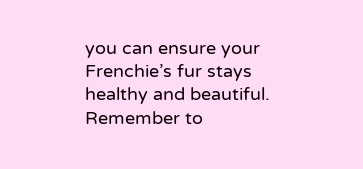you can ensure your Frenchie’s fur stays healthy and beautiful. Remember to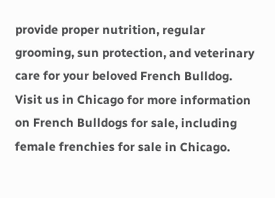provide proper nutrition, regular grooming, sun protection, and veterinary care for your beloved French Bulldog. Visit us in Chicago for more information on French Bulldogs for sale, including female frenchies for sale in Chicago.